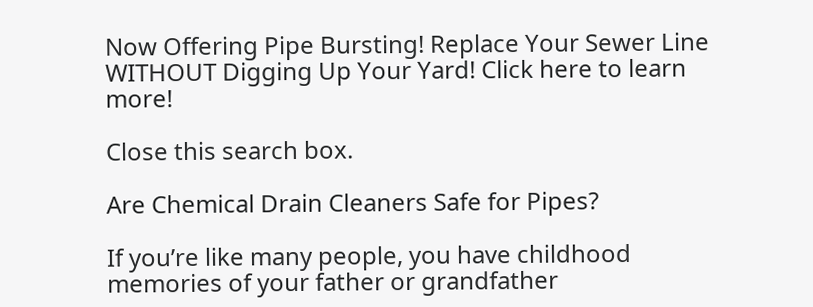Now Offering Pipe Bursting! Replace Your Sewer Line WITHOUT Digging Up Your Yard! Click here to learn more!

Close this search box.

Are Chemical Drain Cleaners Safe for Pipes?

If you’re like many people, you have childhood memories of your father or grandfather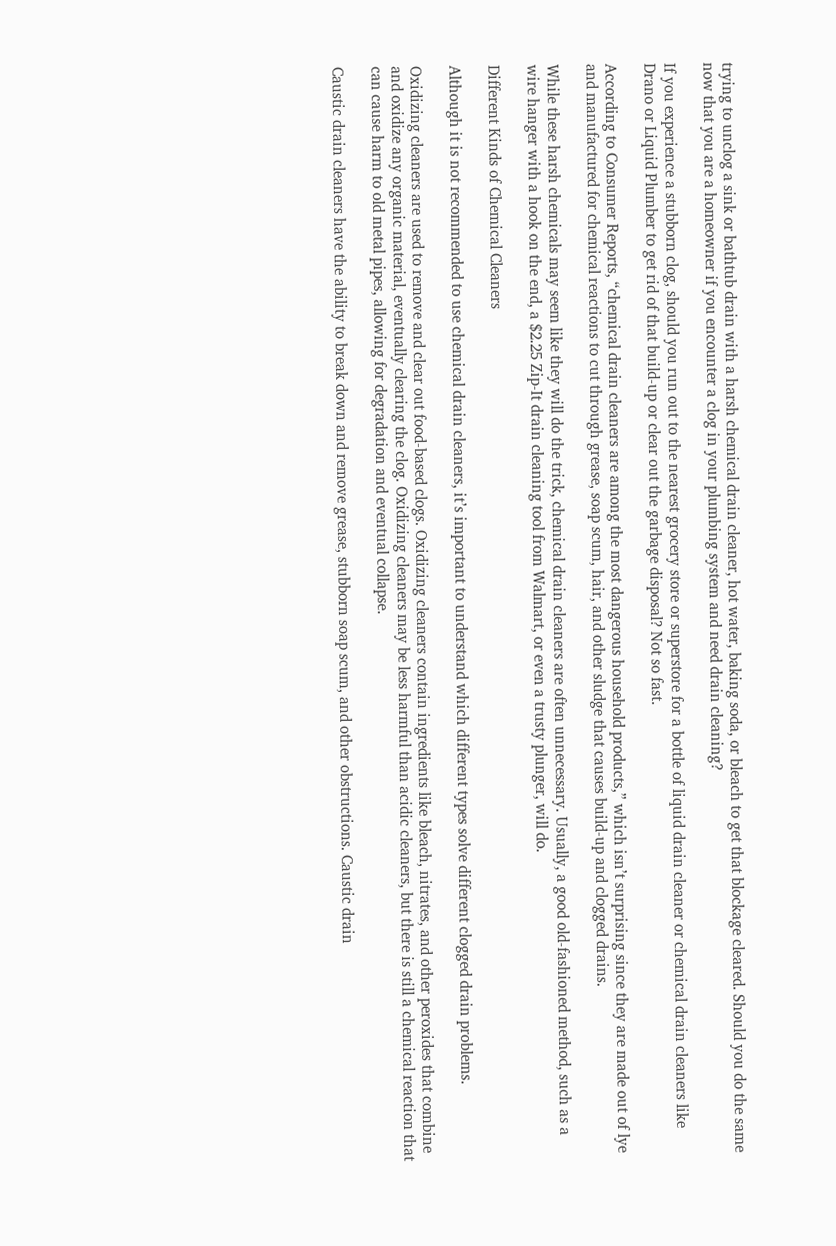trying to unclog a sink or bathtub drain with a harsh chemical drain cleaner, hot water, baking soda, or bleach to get that blockage cleared. Should you do the same now that you are a homeowner if you encounter a clog in your plumbing system and need drain cleaning?

If you experience a stubborn clog, should you run out to the nearest grocery store or superstore for a bottle of liquid drain cleaner or chemical drain cleaners like Drano or Liquid Plumber to get rid of that build-up or clear out the garbage disposal? Not so fast.

According to Consumer Reports, “chemical drain cleaners are among the most dangerous household products,” which isn’t surprising since they are made out of lye and manufactured for chemical reactions to cut through grease, soap scum, hair, and other sludge that causes build-up and clogged drains.

While these harsh chemicals may seem like they will do the trick, chemical drain cleaners are often unnecessary. Usually, a good old-fashioned method, such as a wire hanger with a hook on the end, a $2.25 Zip-It drain cleaning tool from Walmart, or even a trusty plunger, will do.

Different Kinds of Chemical Cleaners

Although it is not recommended to use chemical drain cleaners, it’s important to understand which different types solve different clogged drain problems.

Oxidizing cleaners are used to remove and clear out food-based clogs. Oxidizing cleaners contain ingredients like bleach, nitrates, and other peroxides that combine and oxidize any organic material, eventually clearing the clog. Oxidizing cleaners may be less harmful than acidic cleaners, but there is still a chemical reaction that can cause harm to old metal pipes, allowing for degradation and eventual collapse.

Caustic drain cleaners have the ability to break down and remove grease, stubborn soap scum, and other obstructions. Caustic drain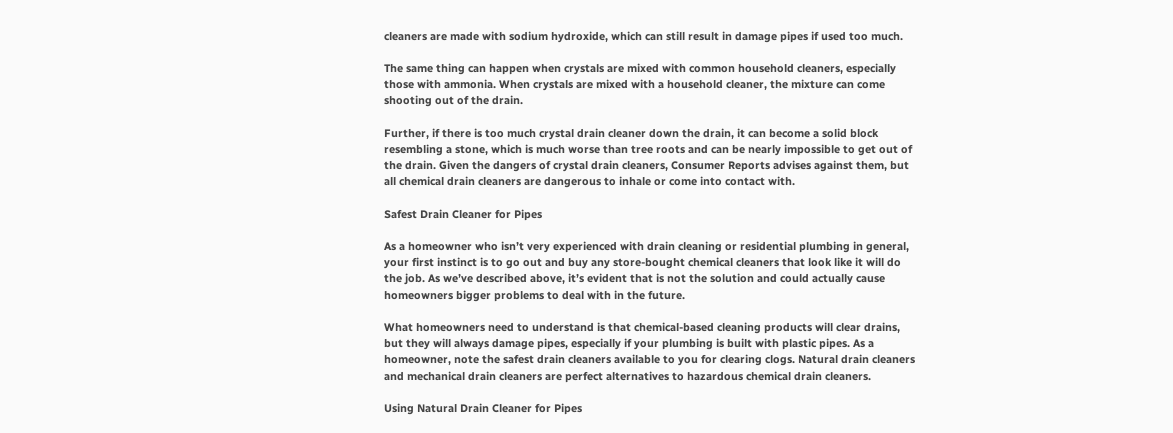cleaners are made with sodium hydroxide, which can still result in damage pipes if used too much.

The same thing can happen when crystals are mixed with common household cleaners, especially those with ammonia. When crystals are mixed with a household cleaner, the mixture can come shooting out of the drain.

Further, if there is too much crystal drain cleaner down the drain, it can become a solid block resembling a stone, which is much worse than tree roots and can be nearly impossible to get out of the drain. Given the dangers of crystal drain cleaners, Consumer Reports advises against them, but all chemical drain cleaners are dangerous to inhale or come into contact with.

Safest Drain Cleaner for Pipes

As a homeowner who isn’t very experienced with drain cleaning or residential plumbing in general, your first instinct is to go out and buy any store-bought chemical cleaners that look like it will do the job. As we’ve described above, it’s evident that is not the solution and could actually cause homeowners bigger problems to deal with in the future.

What homeowners need to understand is that chemical-based cleaning products will clear drains, but they will always damage pipes, especially if your plumbing is built with plastic pipes. As a homeowner, note the safest drain cleaners available to you for clearing clogs. Natural drain cleaners and mechanical drain cleaners are perfect alternatives to hazardous chemical drain cleaners.

Using Natural Drain Cleaner for Pipes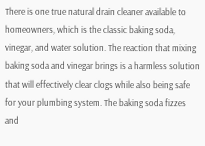There is one true natural drain cleaner available to homeowners, which is the classic baking soda, vinegar, and water solution. The reaction that mixing baking soda and vinegar brings is a harmless solution that will effectively clear clogs while also being safe for your plumbing system. The baking soda fizzes and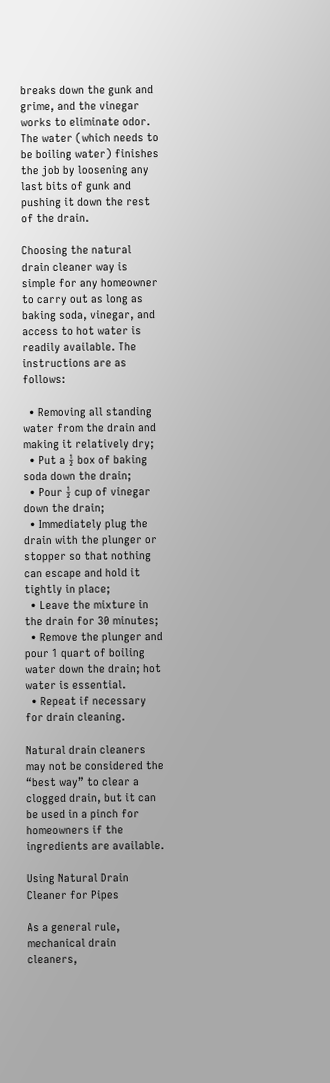breaks down the gunk and grime, and the vinegar works to eliminate odor. The water (which needs to be boiling water) finishes the job by loosening any last bits of gunk and pushing it down the rest of the drain.

Choosing the natural drain cleaner way is simple for any homeowner to carry out as long as baking soda, vinegar, and access to hot water is readily available. The instructions are as follows:

  • Removing all standing water from the drain and making it relatively dry;
  • Put a ½ box of baking soda down the drain;
  • Pour ½ cup of vinegar down the drain;
  • Immediately plug the drain with the plunger or stopper so that nothing can escape and hold it tightly in place;
  • Leave the mixture in the drain for 30 minutes;
  • Remove the plunger and pour 1 quart of boiling water down the drain; hot water is essential.
  • Repeat if necessary for drain cleaning.

Natural drain cleaners may not be considered the “best way” to clear a clogged drain, but it can be used in a pinch for homeowners if the ingredients are available.

Using Natural Drain Cleaner for Pipes

As a general rule, mechanical drain cleaners,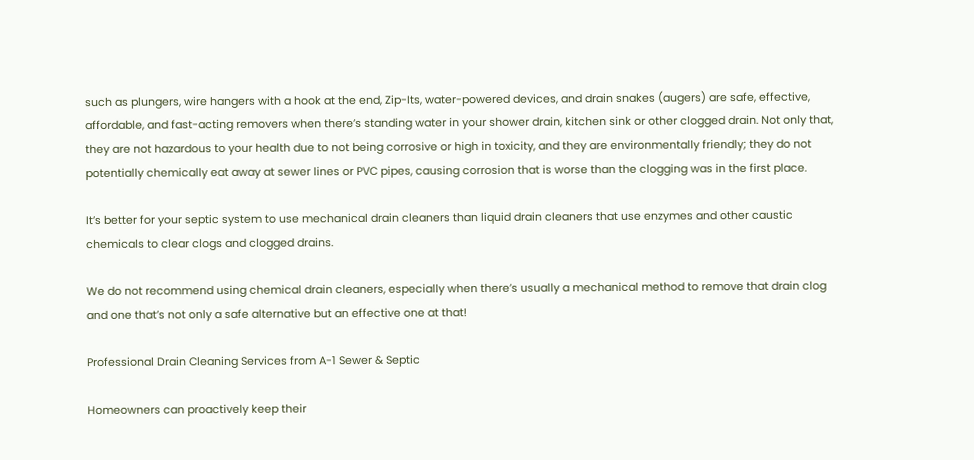such as plungers, wire hangers with a hook at the end, Zip-Its, water-powered devices, and drain snakes (augers) are safe, effective, affordable, and fast-acting removers when there’s standing water in your shower drain, kitchen sink or other clogged drain. Not only that, they are not hazardous to your health due to not being corrosive or high in toxicity, and they are environmentally friendly; they do not potentially chemically eat away at sewer lines or PVC pipes, causing corrosion that is worse than the clogging was in the first place.

It’s better for your septic system to use mechanical drain cleaners than liquid drain cleaners that use enzymes and other caustic chemicals to clear clogs and clogged drains.

We do not recommend using chemical drain cleaners, especially when there’s usually a mechanical method to remove that drain clog and one that’s not only a safe alternative but an effective one at that!

Professional Drain Cleaning Services from A-1 Sewer & Septic

Homeowners can proactively keep their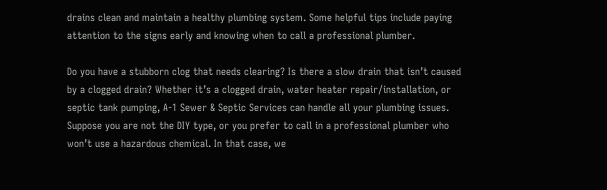drains clean and maintain a healthy plumbing system. Some helpful tips include paying attention to the signs early and knowing when to call a professional plumber.

Do you have a stubborn clog that needs clearing? Is there a slow drain that isn’t caused by a clogged drain? Whether it’s a clogged drain, water heater repair/installation, or septic tank pumping, A-1 Sewer & Septic Services can handle all your plumbing issues. Suppose you are not the DIY type, or you prefer to call in a professional plumber who won’t use a hazardous chemical. In that case, we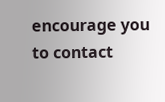encourage you to contact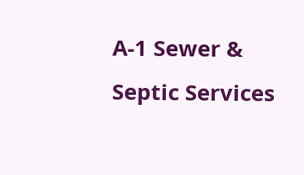A-1 Sewer & Septic Services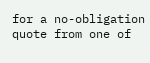for a no-obligation quote from one of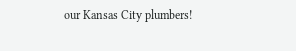our Kansas City plumbers!